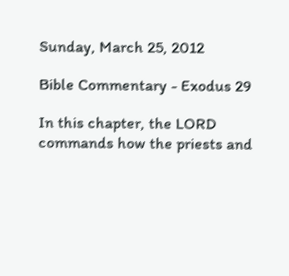Sunday, March 25, 2012

Bible Commentary - Exodus 29

In this chapter, the LORD commands how the priests and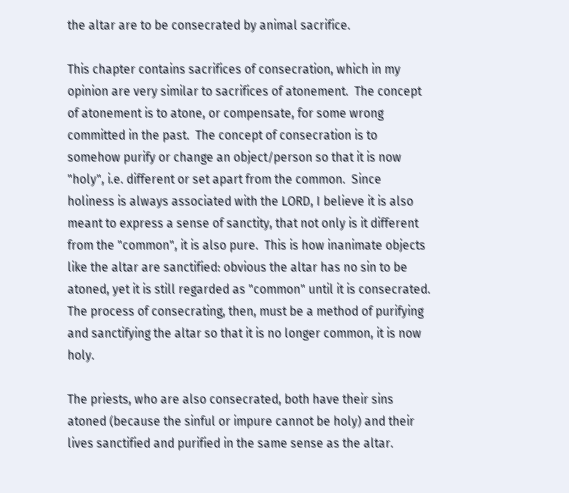the altar are to be consecrated by animal sacrifice.

This chapter contains sacrifices of consecration, which in my opinion are very similar to sacrifices of atonement.  The concept of atonement is to atone, or compensate, for some wrong committed in the past.  The concept of consecration is to somehow purify or change an object/person so that it is now "holy", i.e. different or set apart from the common.  Since holiness is always associated with the LORD, I believe it is also meant to express a sense of sanctity, that not only is it different from the "common", it is also pure.  This is how inanimate objects like the altar are sanctified: obvious the altar has no sin to be atoned, yet it is still regarded as "common" until it is consecrated.  The process of consecrating, then, must be a method of purifying and sanctifying the altar so that it is no longer common, it is now holy.

The priests, who are also consecrated, both have their sins atoned (because the sinful or impure cannot be holy) and their lives sanctified and purified in the same sense as the altar.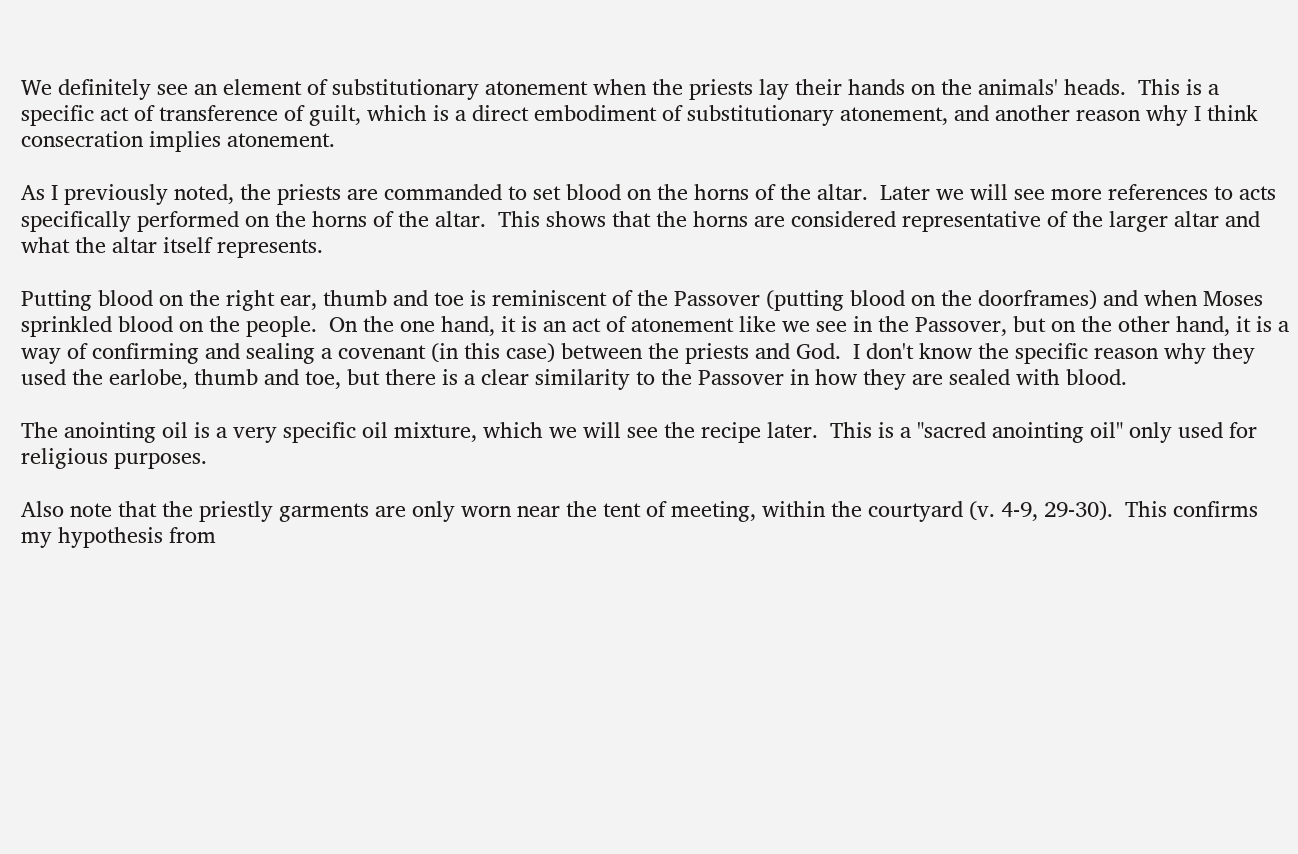We definitely see an element of substitutionary atonement when the priests lay their hands on the animals' heads.  This is a specific act of transference of guilt, which is a direct embodiment of substitutionary atonement, and another reason why I think consecration implies atonement.

As I previously noted, the priests are commanded to set blood on the horns of the altar.  Later we will see more references to acts specifically performed on the horns of the altar.  This shows that the horns are considered representative of the larger altar and what the altar itself represents.

Putting blood on the right ear, thumb and toe is reminiscent of the Passover (putting blood on the doorframes) and when Moses sprinkled blood on the people.  On the one hand, it is an act of atonement like we see in the Passover, but on the other hand, it is a way of confirming and sealing a covenant (in this case) between the priests and God.  I don't know the specific reason why they used the earlobe, thumb and toe, but there is a clear similarity to the Passover in how they are sealed with blood.

The anointing oil is a very specific oil mixture, which we will see the recipe later.  This is a "sacred anointing oil" only used for religious purposes.

Also note that the priestly garments are only worn near the tent of meeting, within the courtyard (v. 4-9, 29-30).  This confirms my hypothesis from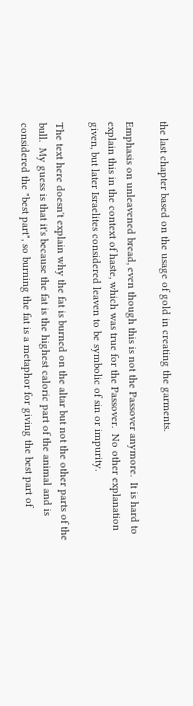the last chapter based on the usage of gold in creating the garments.

Emphasis on unleavened bread, even though this is not the Passover anymore.  It is hard to explain this in the context of haste, which was true for the Passover.  No other explanation given, but later Israelites considered leaven to be symbolic of sin or impurity.

The text here doesn't explain why the fat is burned on the altar but not the other parts of the bull.  My guess is that it's because the fat is the highest caloric part of the animal and is considered the "best part", so burning the fat is a metaphor for giving the best part of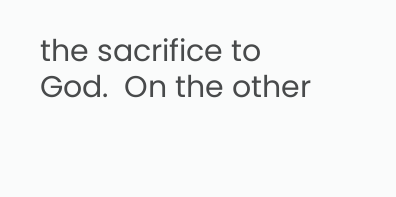the sacrifice to God.  On the other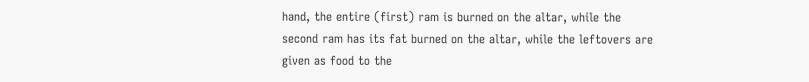hand, the entire (first) ram is burned on the altar, while the second ram has its fat burned on the altar, while the leftovers are given as food to the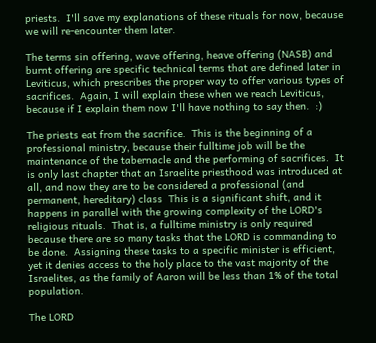priests.  I'll save my explanations of these rituals for now, because we will re-encounter them later.

The terms sin offering, wave offering, heave offering (NASB) and burnt offering are specific technical terms that are defined later in Leviticus, which prescribes the proper way to offer various types of sacrifices.  Again, I will explain these when we reach Leviticus, because if I explain them now I'll have nothing to say then.  :)

The priests eat from the sacrifice.  This is the beginning of a professional ministry, because their fulltime job will be the maintenance of the tabernacle and the performing of sacrifices.  It is only last chapter that an Israelite priesthood was introduced at all, and now they are to be considered a professional (and permanent, hereditary) class  This is a significant shift, and it happens in parallel with the growing complexity of the LORD's religious rituals.  That is, a fulltime ministry is only required because there are so many tasks that the LORD is commanding to be done.  Assigning these tasks to a specific minister is efficient, yet it denies access to the holy place to the vast majority of the Israelites, as the family of Aaron will be less than 1% of the total population.

The LORD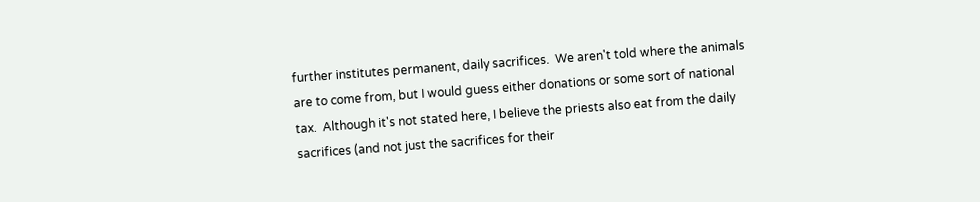further institutes permanent, daily sacrifices.  We aren't told where the animals are to come from, but I would guess either donations or some sort of national tax.  Although it's not stated here, I believe the priests also eat from the daily sacrifices (and not just the sacrifices for their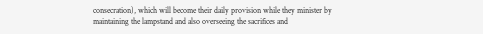consecration), which will become their daily provision while they minister by maintaining the lampstand and also overseeing the sacrifices and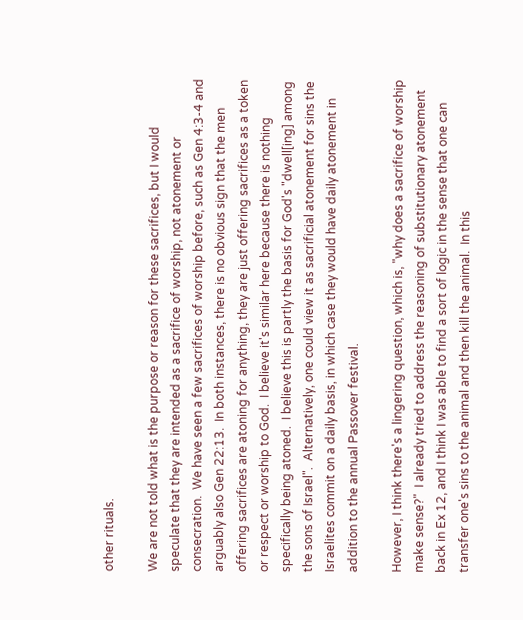other rituals.

We are not told what is the purpose or reason for these sacrifices, but I would speculate that they are intended as a sacrifice of worship, not atonement or consecration.  We have seen a few sacrifices of worship before, such as Gen 4:3-4 and arguably also Gen 22:13.  In both instances, there is no obvious sign that the men offering sacrifices are atoning for anything, they are just offering sacrifices as a token or respect or worship to God.  I believe it's similar here because there is nothing specifically being atoned.  I believe this is partly the basis for God's "dwell[ing] among the sons of Israel".  Alternatively, one could view it as sacrificial atonement for sins the Israelites commit on a daily basis, in which case they would have daily atonement in addition to the annual Passover festival.

However, I think there's a lingering question, which is, "why does a sacrifice of worship make sense?"  I already tried to address the reasoning of substitutionary atonement back in Ex 12, and I think I was able to find a sort of logic in the sense that one can transfer one's sins to the animal and then kill the animal.  In this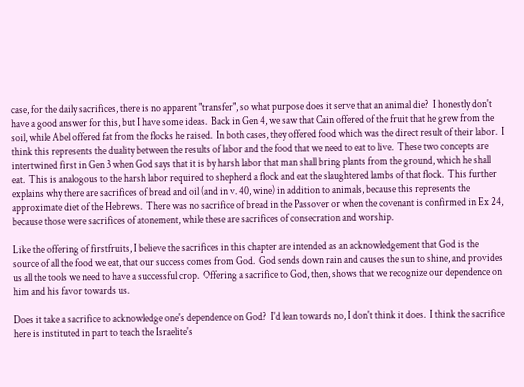case, for the daily sacrifices, there is no apparent "transfer", so what purpose does it serve that an animal die?  I honestly don't have a good answer for this, but I have some ideas.  Back in Gen 4, we saw that Cain offered of the fruit that he grew from the soil, while Abel offered fat from the flocks he raised.  In both cases, they offered food which was the direct result of their labor.  I think this represents the duality between the results of labor and the food that we need to eat to live.  These two concepts are intertwined first in Gen 3 when God says that it is by harsh labor that man shall bring plants from the ground, which he shall eat.  This is analogous to the harsh labor required to shepherd a flock and eat the slaughtered lambs of that flock.  This further explains why there are sacrifices of bread and oil (and in v. 40, wine) in addition to animals, because this represents the approximate diet of the Hebrews.  There was no sacrifice of bread in the Passover or when the covenant is confirmed in Ex 24, because those were sacrifices of atonement, while these are sacrifices of consecration and worship.

Like the offering of firstfruits, I believe the sacrifices in this chapter are intended as an acknowledgement that God is the source of all the food we eat, that our success comes from God.  God sends down rain and causes the sun to shine, and provides us all the tools we need to have a successful crop.  Offering a sacrifice to God, then, shows that we recognize our dependence on him and his favor towards us.

Does it take a sacrifice to acknowledge one's dependence on God?  I'd lean towards no, I don't think it does.  I think the sacrifice here is instituted in part to teach the Israelite's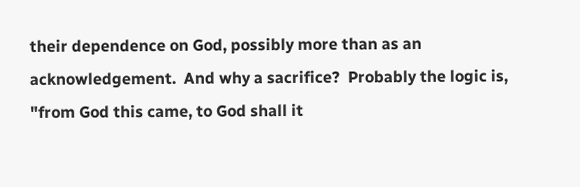their dependence on God, possibly more than as an acknowledgement.  And why a sacrifice?  Probably the logic is, "from God this came, to God shall it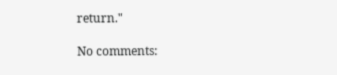return."

No comments: